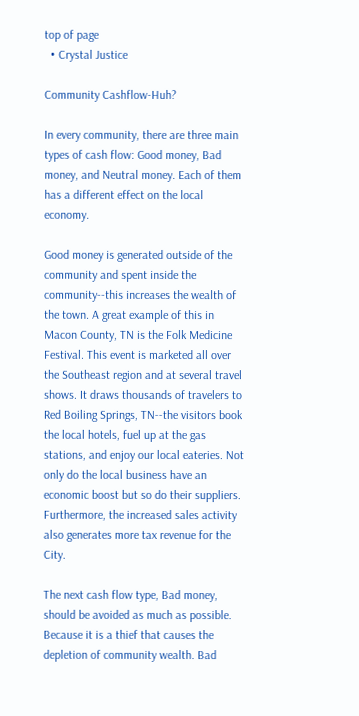top of page
  • Crystal Justice

Community Cashflow-Huh?

In every community, there are three main types of cash flow: Good money, Bad money, and Neutral money. Each of them has a different effect on the local economy.

Good money is generated outside of the community and spent inside the community--this increases the wealth of the town. A great example of this in Macon County, TN is the Folk Medicine Festival. This event is marketed all over the Southeast region and at several travel shows. It draws thousands of travelers to Red Boiling Springs, TN--the visitors book the local hotels, fuel up at the gas stations, and enjoy our local eateries. Not only do the local business have an economic boost but so do their suppliers. Furthermore, the increased sales activity also generates more tax revenue for the City.

The next cash flow type, Bad money, should be avoided as much as possible. Because it is a thief that causes the depletion of community wealth. Bad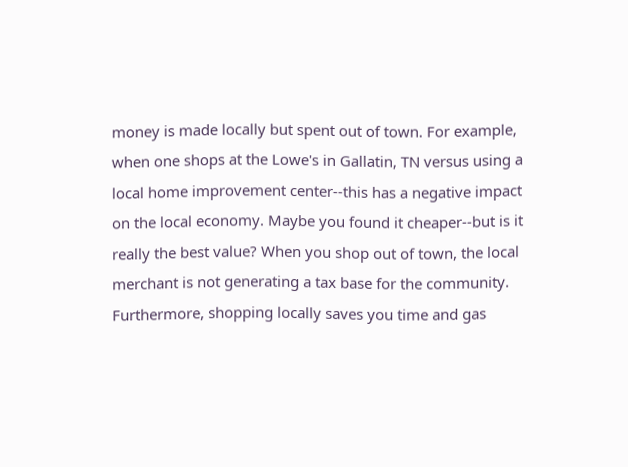money is made locally but spent out of town. For example, when one shops at the Lowe's in Gallatin, TN versus using a local home improvement center--this has a negative impact on the local economy. Maybe you found it cheaper--but is it really the best value? When you shop out of town, the local merchant is not generating a tax base for the community. Furthermore, shopping locally saves you time and gas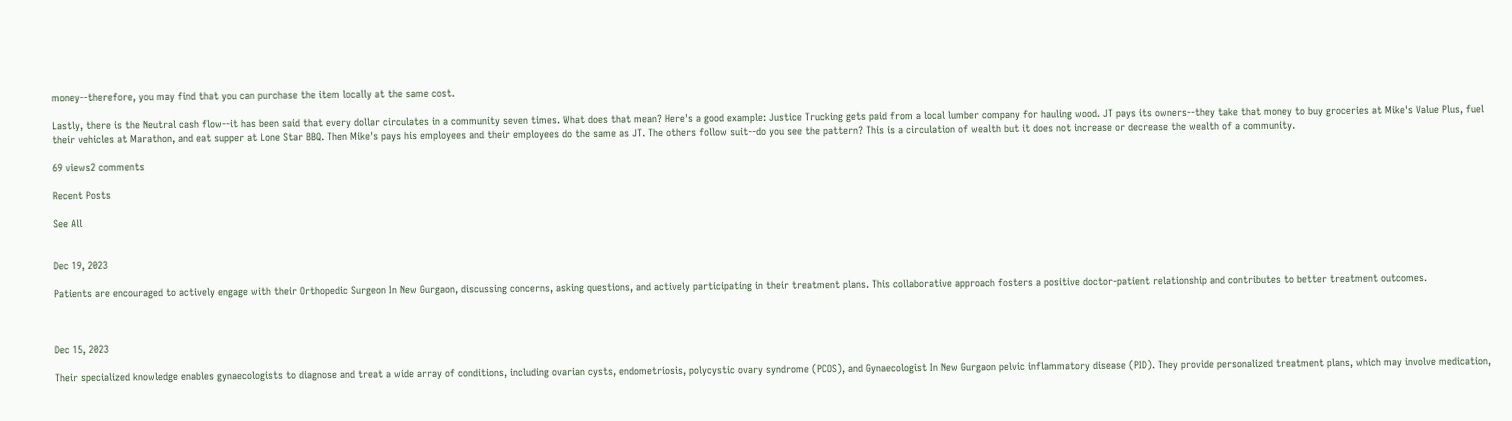money--therefore, you may find that you can purchase the item locally at the same cost.

Lastly, there is the Neutral cash flow--it has been said that every dollar circulates in a community seven times. What does that mean? Here's a good example: Justice Trucking gets paid from a local lumber company for hauling wood. JT pays its owners--they take that money to buy groceries at Mike's Value Plus, fuel their vehicles at Marathon, and eat supper at Lone Star BBQ. Then Mike's pays his employees and their employees do the same as JT. The others follow suit--do you see the pattern? This is a circulation of wealth but it does not increase or decrease the wealth of a community.

69 views2 comments

Recent Posts

See All


Dec 19, 2023

Patients are encouraged to actively engage with their Orthopedic Surgeon In New Gurgaon, discussing concerns, asking questions, and actively participating in their treatment plans. This collaborative approach fosters a positive doctor-patient relationship and contributes to better treatment outcomes.



Dec 15, 2023

Their specialized knowledge enables gynaecologists to diagnose and treat a wide array of conditions, including ovarian cysts, endometriosis, polycystic ovary syndrome (PCOS), and Gynaecologist In New Gurgaon pelvic inflammatory disease (PID). They provide personalized treatment plans, which may involve medication,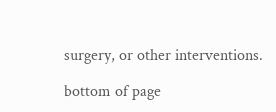surgery, or other interventions.

bottom of page